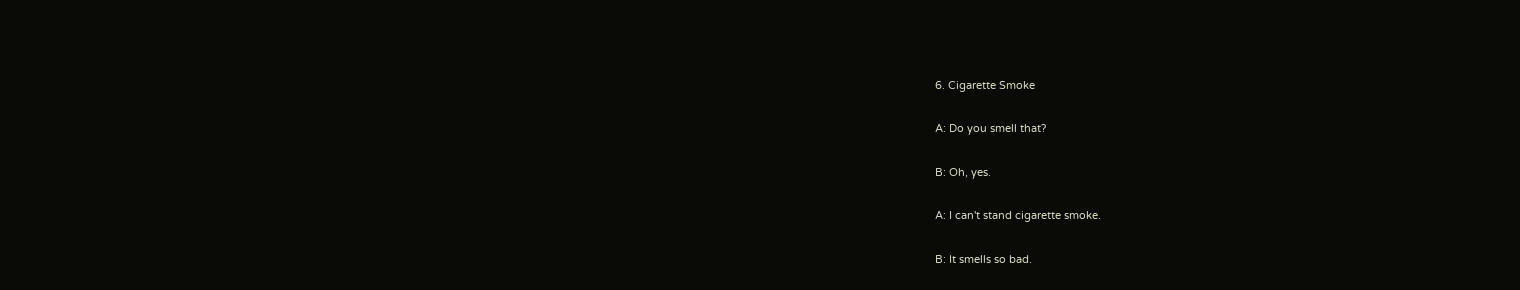6. Cigarette Smoke

A: Do you smell that?

B: Oh, yes.

A: I can't stand cigarette smoke.

B: It smells so bad.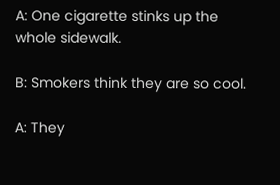A: One cigarette stinks up the whole sidewalk.

B: Smokers think they are so cool.

A: They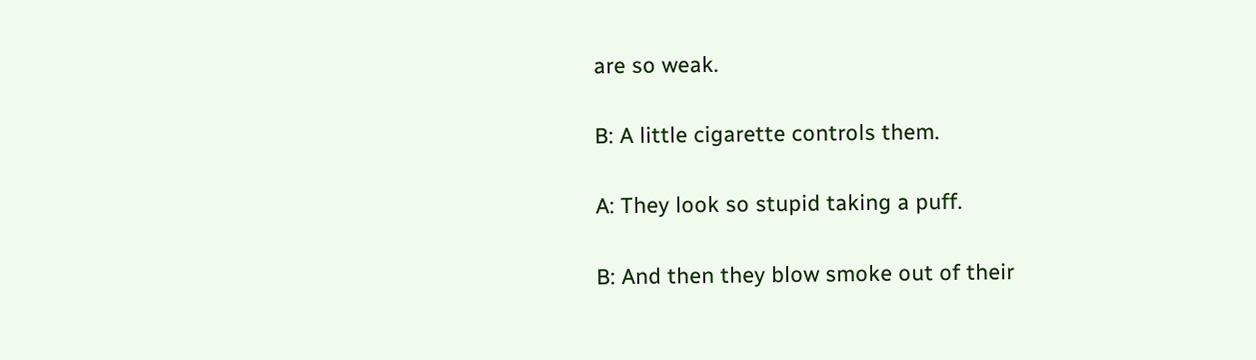are so weak.

B: A little cigarette controls them.

A: They look so stupid taking a puff.

B: And then they blow smoke out of their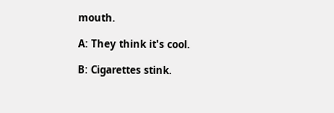mouth.

A: They think it's cool.

B: Cigarettes stink.